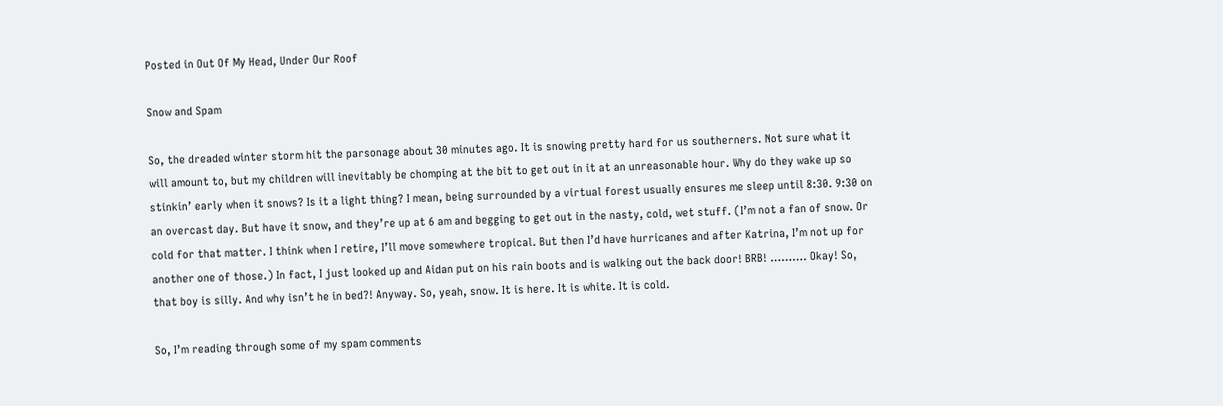Posted in Out Of My Head, Under Our Roof

Snow and Spam

So, the dreaded winter storm hit the parsonage about 30 minutes ago. It is snowing pretty hard for us southerners. Not sure what it will amount to, but my children will inevitably be chomping at the bit to get out in it at an unreasonable hour. Why do they wake up so stinkin’ early when it snows? Is it a light thing? I mean, being surrounded by a virtual forest usually ensures me sleep until 8:30. 9:30 on an overcast day. But have it snow, and they’re up at 6 am and begging to get out in the nasty, cold, wet stuff. (I’m not a fan of snow. Or cold for that matter. I think when I retire, I’ll move somewhere tropical. But then I’d have hurricanes and after Katrina, I’m not up for another one of those.) In fact, I just looked up and Aidan put on his rain boots and is walking out the back door! BRB! ………. Okay! So, that boy is silly. And why isn’t he in bed?! Anyway. So, yeah, snow. It is here. It is white. It is cold.

So, I’m reading through some of my spam comments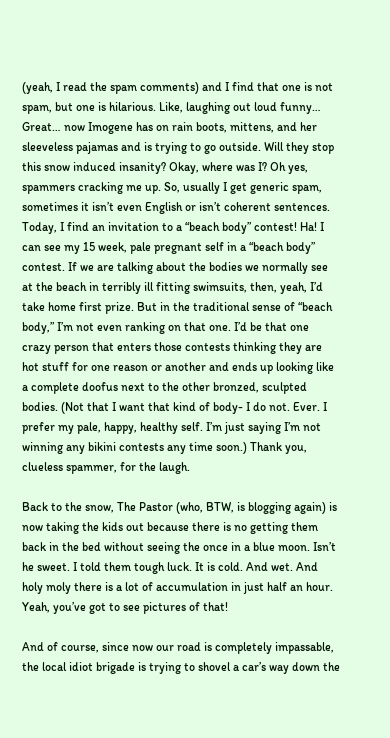(yeah, I read the spam comments) and I find that one is not spam, but one is hilarious. Like, laughing out loud funny… Great… now Imogene has on rain boots, mittens, and her sleeveless pajamas and is trying to go outside. Will they stop this snow induced insanity? Okay, where was I? Oh yes, spammers cracking me up. So, usually I get generic spam, sometimes it isn’t even English or isn’t coherent sentences. Today, I find an invitation to a “beach body” contest! Ha! I can see my 15 week, pale pregnant self in a “beach body” contest. If we are talking about the bodies we normally see at the beach in terribly ill fitting swimsuits, then, yeah, I’d take home first prize. But in the traditional sense of “beach body,” I’m not even ranking on that one. I’d be that one crazy person that enters those contests thinking they are hot stuff for one reason or another and ends up looking like a complete doofus next to the other bronzed, sculpted bodies. (Not that I want that kind of body- I do not. Ever. I prefer my pale, happy, healthy self. I’m just saying I’m not winning any bikini contests any time soon.) Thank you, clueless spammer, for the laugh.

Back to the snow, The Pastor (who, BTW, is blogging again) is now taking the kids out because there is no getting them back in the bed without seeing the once in a blue moon. Isn’t he sweet. I told them tough luck. It is cold. And wet. And holy moly there is a lot of accumulation in just half an hour. Yeah, you’ve got to see pictures of that!

And of course, since now our road is completely impassable, the local idiot brigade is trying to shovel a car’s way down the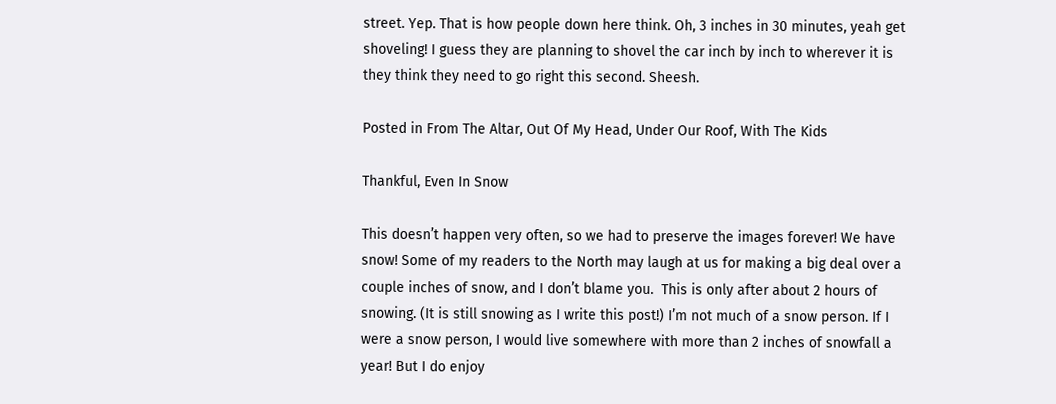street. Yep. That is how people down here think. Oh, 3 inches in 30 minutes, yeah get shoveling! I guess they are planning to shovel the car inch by inch to wherever it is they think they need to go right this second. Sheesh.

Posted in From The Altar, Out Of My Head, Under Our Roof, With The Kids

Thankful, Even In Snow

This doesn’t happen very often, so we had to preserve the images forever! We have snow! Some of my readers to the North may laugh at us for making a big deal over a couple inches of snow, and I don’t blame you.  This is only after about 2 hours of snowing. (It is still snowing as I write this post!) I’m not much of a snow person. If I were a snow person, I would live somewhere with more than 2 inches of snowfall a year! But I do enjoy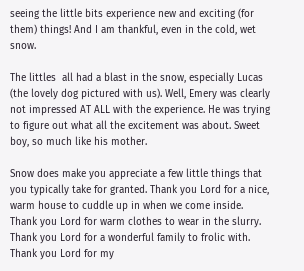seeing the little bits experience new and exciting (for them) things! And I am thankful, even in the cold, wet snow.

The littles  all had a blast in the snow, especially Lucas (the lovely dog pictured with us). Well, Emery was clearly not impressed AT ALL with the experience. He was trying to figure out what all the excitement was about. Sweet boy, so much like his mother.

Snow does make you appreciate a few little things that you typically take for granted. Thank you Lord for a nice, warm house to cuddle up in when we come inside. Thank you Lord for warm clothes to wear in the slurry. Thank you Lord for a wonderful family to frolic with. Thank you Lord for my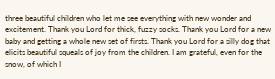three beautiful children who let me see everything with new wonder and excitement. Thank you Lord for thick, fuzzy socks. Thank you Lord for a new baby and getting a whole new set of firsts. Thank you Lord for a silly dog that elicits beautiful squeals of joy from the children. I am grateful, even for the snow, of which I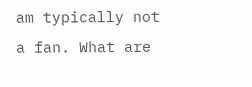am typically not a fan. What are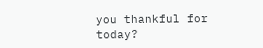you thankful for today?